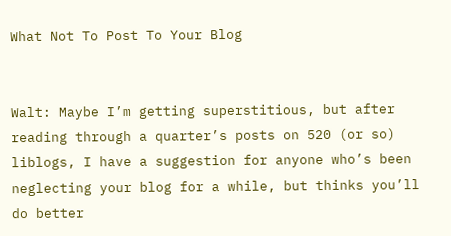What Not To Post To Your Blog


Walt: Maybe I’m getting superstitious, but after reading through a quarter’s posts on 520 (or so) liblogs, I have a suggestion for anyone who’s been neglecting your blog for a while, but thinks you’ll do better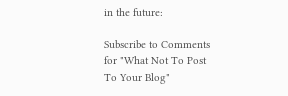in the future:

Subscribe to Comments for "What Not To Post To Your Blog"